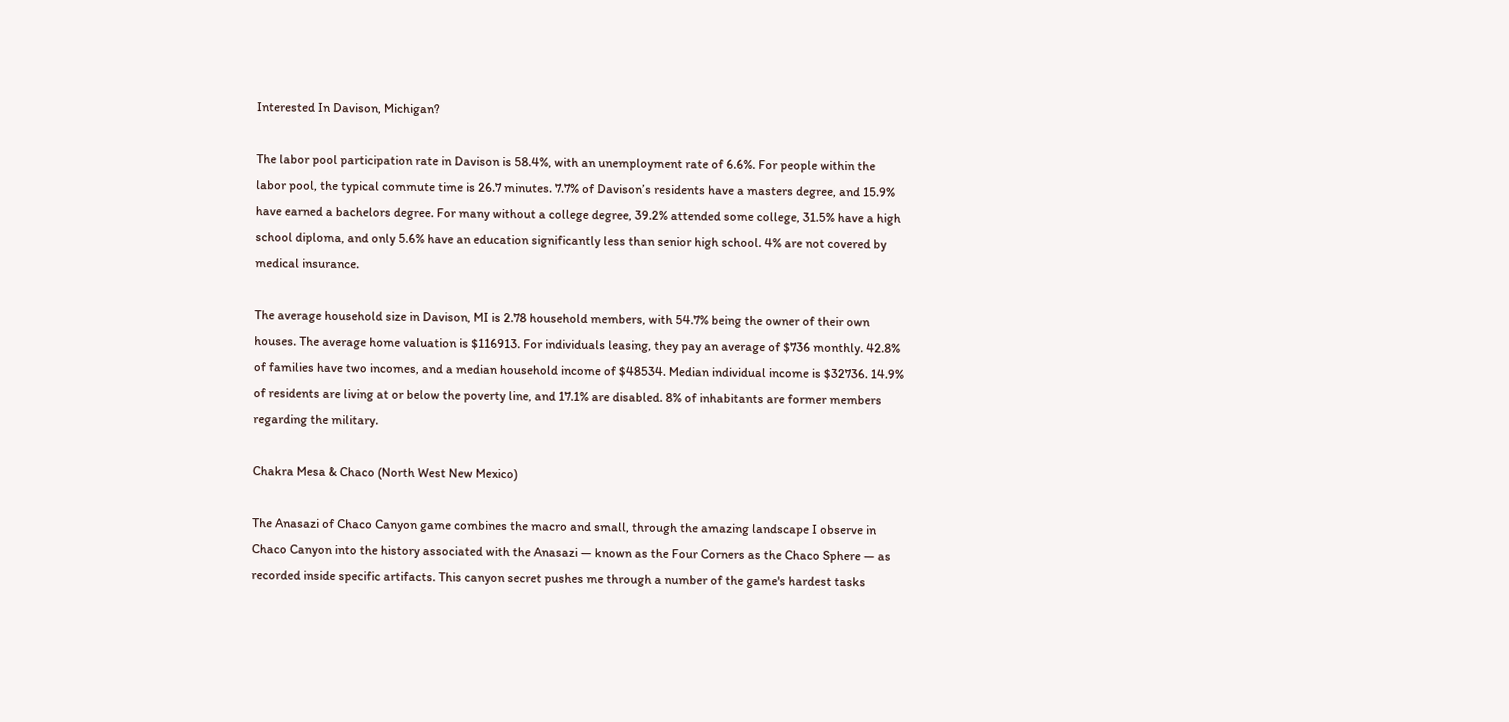Interested In Davison, Michigan?

The labor pool participation rate in Davison is 58.4%, with an unemployment rate of 6.6%. For people within the labor pool, the typical commute time is 26.7 minutes. 7.7% of Davison’s residents have a masters degree, and 15.9% have earned a bachelors degree. For many without a college degree, 39.2% attended some college, 31.5% have a high school diploma, and only 5.6% have an education significantly less than senior high school. 4% are not covered by medical insurance.

The average household size in Davison, MI is 2.78 household members, with 54.7% being the owner of their own houses. The average home valuation is $116913. For individuals leasing, they pay an average of $736 monthly. 42.8% of families have two incomes, and a median household income of $48534. Median individual income is $32736. 14.9% of residents are living at or below the poverty line, and 17.1% are disabled. 8% of inhabitants are former members regarding the military.

Chakra Mesa & Chaco (North West New Mexico)

The Anasazi of Chaco Canyon game combines the macro and small, through the amazing landscape I observe in Chaco Canyon into the history associated with the Anasazi — known as the Four Corners as the Chaco Sphere — as recorded inside specific artifacts. This canyon secret pushes me through a number of the game's hardest tasks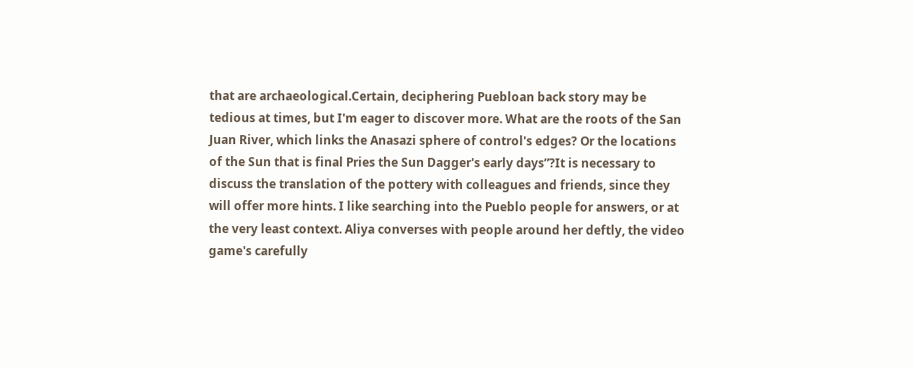that are archaeological.Certain, deciphering Puebloan back story may be tedious at times, but I'm eager to discover more. What are the roots of the San Juan River, which links the Anasazi sphere of control's edges? Or the locations of the Sun that is final Pries the Sun Dagger's early days”?It is necessary to discuss the translation of the pottery with colleagues and friends, since they will offer more hints. I like searching into the Pueblo people for answers, or at the very least context. Aliya converses with people around her deftly, the video game's carefully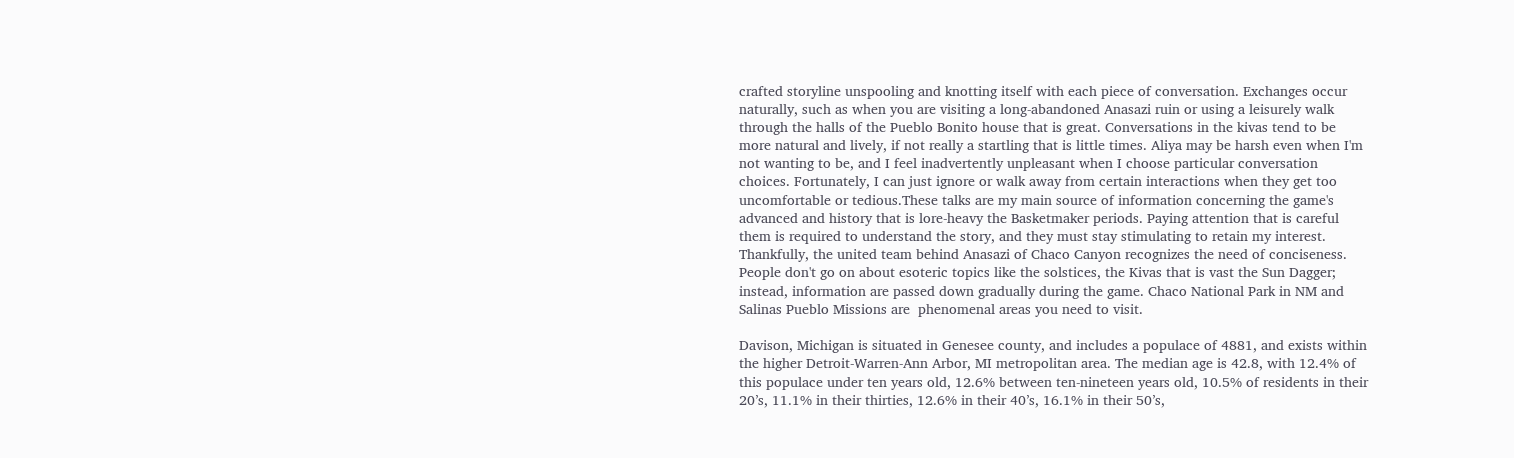crafted storyline unspooling and knotting itself with each piece of conversation. Exchanges occur naturally, such as when you are visiting a long-abandoned Anasazi ruin or using a leisurely walk through the halls of the Pueblo Bonito house that is great. Conversations in the kivas tend to be more natural and lively, if not really a startling that is little times. Aliya may be harsh even when I'm not wanting to be, and I feel inadvertently unpleasant when I choose particular conversation choices. Fortunately, I can just ignore or walk away from certain interactions when they get too uncomfortable or tedious.These talks are my main source of information concerning the game's advanced and history that is lore-heavy the Basketmaker periods. Paying attention that is careful them is required to understand the story, and they must stay stimulating to retain my interest. Thankfully, the united team behind Anasazi of Chaco Canyon recognizes the need of conciseness. People don't go on about esoteric topics like the solstices, the Kivas that is vast the Sun Dagger; instead, information are passed down gradually during the game. Chaco National Park in NM and Salinas Pueblo Missions are  phenomenal areas you need to visit.

Davison, Michigan is situated in Genesee county, and includes a populace of 4881, and exists within the higher Detroit-Warren-Ann Arbor, MI metropolitan area. The median age is 42.8, with 12.4% of this populace under ten years old, 12.6% between ten-nineteen years old, 10.5% of residents in their 20’s, 11.1% in their thirties, 12.6% in their 40’s, 16.1% in their 50’s,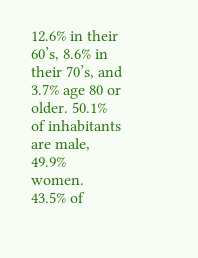12.6% in their 60’s, 8.6% in their 70’s, and 3.7% age 80 or older. 50.1% of inhabitants are male, 49.9% women. 43.5% of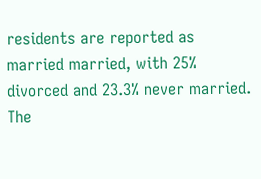residents are reported as married married, with 25% divorced and 23.3% never married. The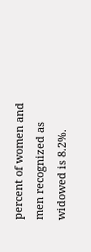percent of women and men recognized as widowed is 8.2%.